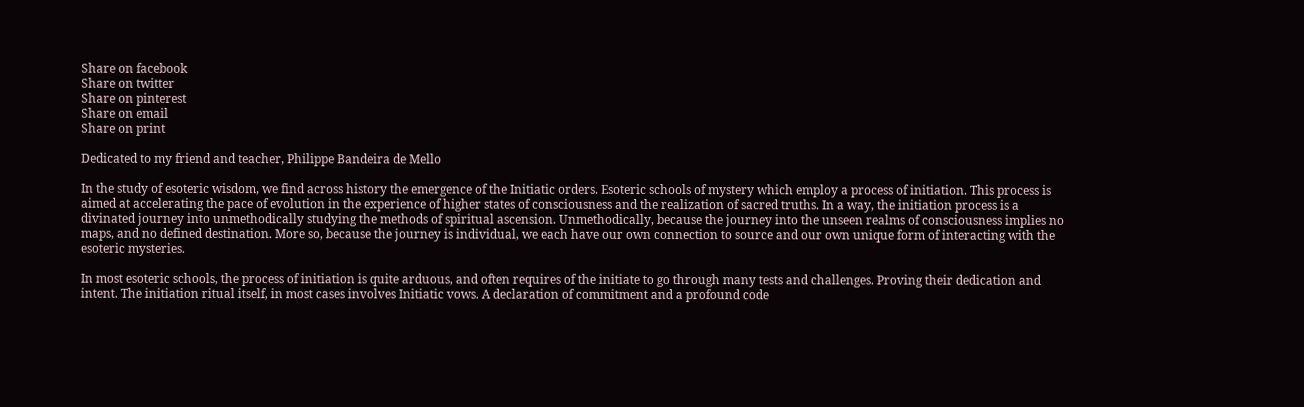Share on facebook
Share on twitter
Share on pinterest
Share on email
Share on print

Dedicated to my friend and teacher, Philippe Bandeira de Mello

In the study of esoteric wisdom, we find across history the emergence of the Initiatic orders. Esoteric schools of mystery which employ a process of initiation. This process is aimed at accelerating the pace of evolution in the experience of higher states of consciousness and the realization of sacred truths. In a way, the initiation process is a divinated journey into unmethodically studying the methods of spiritual ascension. Unmethodically, because the journey into the unseen realms of consciousness implies no maps, and no defined destination. More so, because the journey is individual, we each have our own connection to source and our own unique form of interacting with the esoteric mysteries.

In most esoteric schools, the process of initiation is quite arduous, and often requires of the initiate to go through many tests and challenges. Proving their dedication and intent. The initiation ritual itself, in most cases involves Initiatic vows. A declaration of commitment and a profound code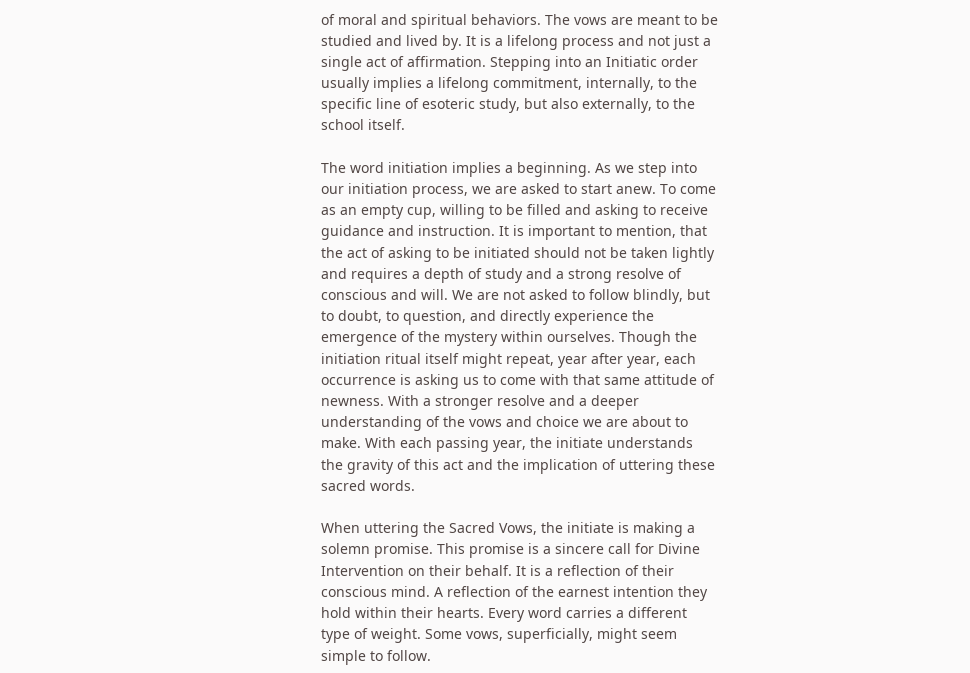of moral and spiritual behaviors. The vows are meant to be studied and lived by. It is a lifelong process and not just a single act of affirmation. Stepping into an Initiatic order usually implies a lifelong commitment, internally, to the specific line of esoteric study, but also externally, to the school itself.

The word initiation implies a beginning. As we step into our initiation process, we are asked to start anew. To come as an empty cup, willing to be filled and asking to receive guidance and instruction. It is important to mention, that the act of asking to be initiated should not be taken lightly and requires a depth of study and a strong resolve of conscious and will. We are not asked to follow blindly, but to doubt, to question, and directly experience the emergence of the mystery within ourselves. Though the initiation ritual itself might repeat, year after year, each occurrence is asking us to come with that same attitude of newness. With a stronger resolve and a deeper understanding of the vows and choice we are about to make. With each passing year, the initiate understands the gravity of this act and the implication of uttering these sacred words.

When uttering the Sacred Vows, the initiate is making a solemn promise. This promise is a sincere call for Divine Intervention on their behalf. It is a reflection of their conscious mind. A reflection of the earnest intention they hold within their hearts. Every word carries a different type of weight. Some vows, superficially, might seem simple to follow.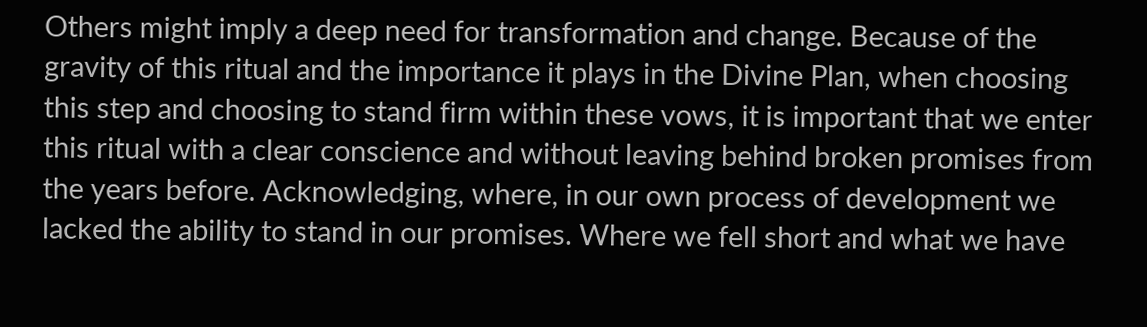Others might imply a deep need for transformation and change. Because of the gravity of this ritual and the importance it plays in the Divine Plan, when choosing this step and choosing to stand firm within these vows, it is important that we enter this ritual with a clear conscience and without leaving behind broken promises from the years before. Acknowledging, where, in our own process of development we lacked the ability to stand in our promises. Where we fell short and what we have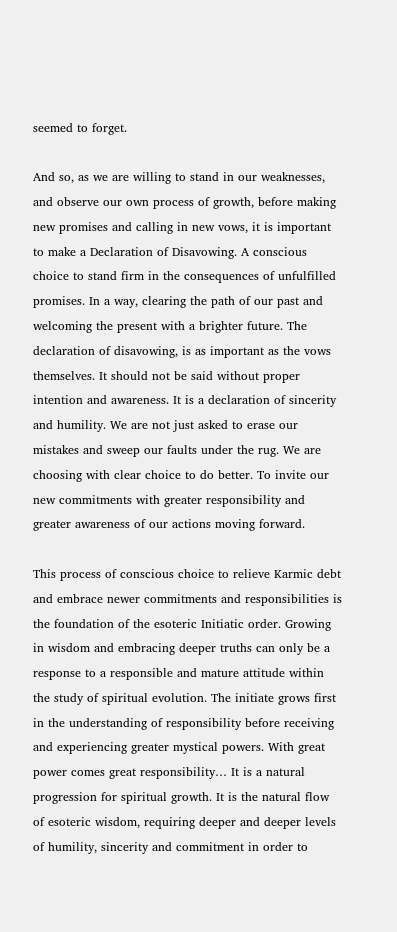seemed to forget.

And so, as we are willing to stand in our weaknesses, and observe our own process of growth, before making new promises and calling in new vows, it is important to make a Declaration of Disavowing. A conscious choice to stand firm in the consequences of unfulfilled promises. In a way, clearing the path of our past and welcoming the present with a brighter future. The declaration of disavowing, is as important as the vows themselves. It should not be said without proper intention and awareness. It is a declaration of sincerity and humility. We are not just asked to erase our mistakes and sweep our faults under the rug. We are choosing with clear choice to do better. To invite our new commitments with greater responsibility and greater awareness of our actions moving forward.

This process of conscious choice to relieve Karmic debt and embrace newer commitments and responsibilities is the foundation of the esoteric Initiatic order. Growing in wisdom and embracing deeper truths can only be a response to a responsible and mature attitude within the study of spiritual evolution. The initiate grows first in the understanding of responsibility before receiving and experiencing greater mystical powers. With great power comes great responsibility… It is a natural progression for spiritual growth. It is the natural flow of esoteric wisdom, requiring deeper and deeper levels of humility, sincerity and commitment in order to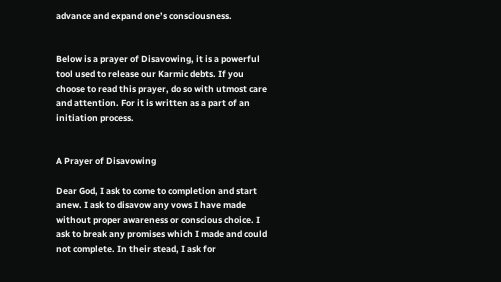advance and expand one’s consciousness.


Below is a prayer of Disavowing, it is a powerful tool used to release our Karmic debts. If you choose to read this prayer, do so with utmost care and attention. For it is written as a part of an initiation process.


A Prayer of Disavowing

Dear God, I ask to come to completion and start anew. I ask to disavow any vows I have made without proper awareness or conscious choice. I ask to break any promises which I made and could not complete. In their stead, I ask for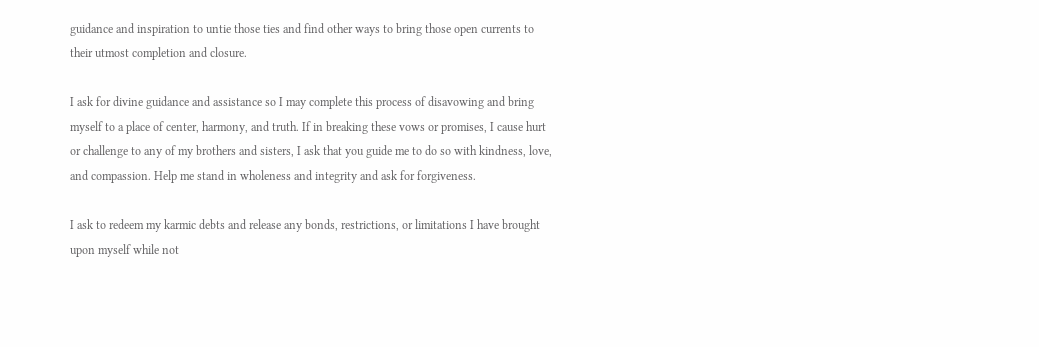guidance and inspiration to untie those ties and find other ways to bring those open currents to their utmost completion and closure.

I ask for divine guidance and assistance so I may complete this process of disavowing and bring myself to a place of center, harmony, and truth. If in breaking these vows or promises, I cause hurt or challenge to any of my brothers and sisters, I ask that you guide me to do so with kindness, love, and compassion. Help me stand in wholeness and integrity and ask for forgiveness.

I ask to redeem my karmic debts and release any bonds, restrictions, or limitations I have brought upon myself while not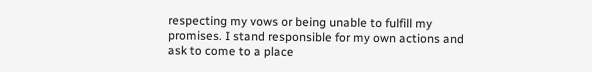respecting my vows or being unable to fulfill my promises. I stand responsible for my own actions and ask to come to a place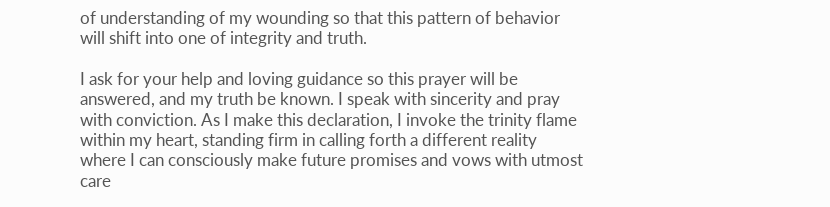of understanding of my wounding so that this pattern of behavior will shift into one of integrity and truth.

I ask for your help and loving guidance so this prayer will be answered, and my truth be known. I speak with sincerity and pray with conviction. As I make this declaration, I invoke the trinity flame within my heart, standing firm in calling forth a different reality where I can consciously make future promises and vows with utmost care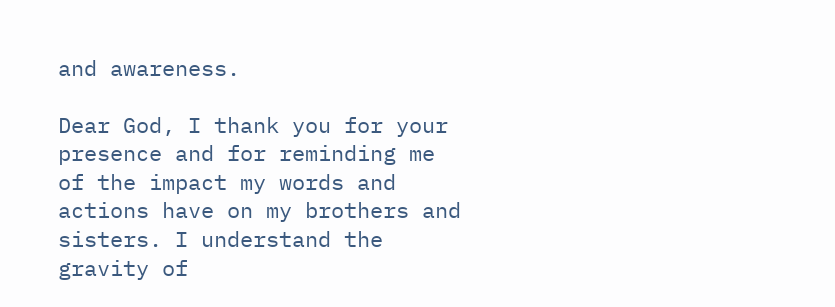and awareness.

Dear God, I thank you for your presence and for reminding me of the impact my words and actions have on my brothers and sisters. I understand the gravity of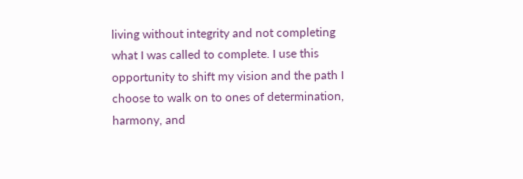living without integrity and not completing what I was called to complete. I use this opportunity to shift my vision and the path I choose to walk on to ones of determination, harmony, and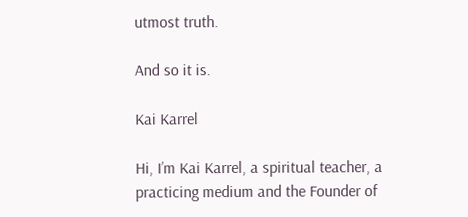utmost truth.

And so it is.

Kai Karrel

Hi, I’m Kai Karrel, a spiritual teacher, a practicing medium and the Founder of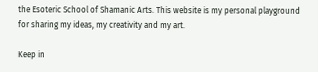the Esoteric School of Shamanic Arts. This website is my personal playground for sharing my ideas, my creativity and my art.

Keep in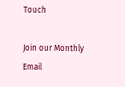Touch

Join our Monthly Email